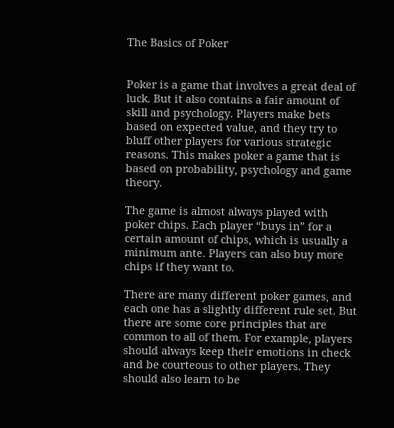The Basics of Poker


Poker is a game that involves a great deal of luck. But it also contains a fair amount of skill and psychology. Players make bets based on expected value, and they try to bluff other players for various strategic reasons. This makes poker a game that is based on probability, psychology and game theory.

The game is almost always played with poker chips. Each player “buys in” for a certain amount of chips, which is usually a minimum ante. Players can also buy more chips if they want to.

There are many different poker games, and each one has a slightly different rule set. But there are some core principles that are common to all of them. For example, players should always keep their emotions in check and be courteous to other players. They should also learn to be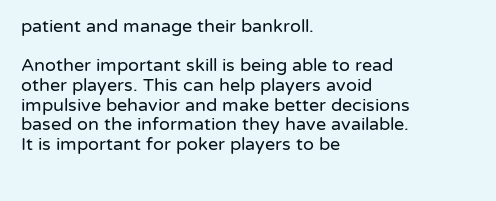patient and manage their bankroll.

Another important skill is being able to read other players. This can help players avoid impulsive behavior and make better decisions based on the information they have available. It is important for poker players to be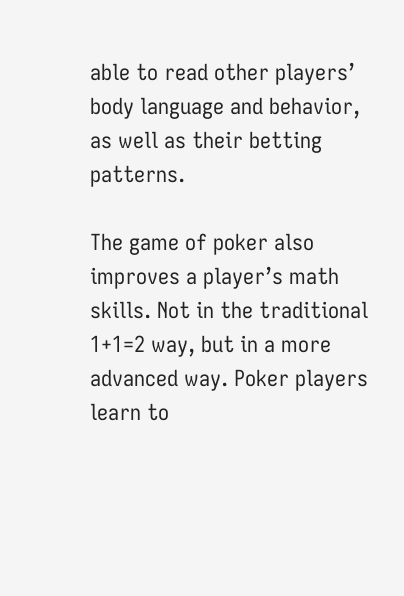able to read other players’ body language and behavior, as well as their betting patterns.

The game of poker also improves a player’s math skills. Not in the traditional 1+1=2 way, but in a more advanced way. Poker players learn to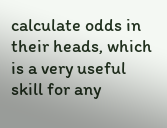calculate odds in their heads, which is a very useful skill for any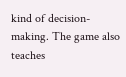kind of decision-making. The game also teaches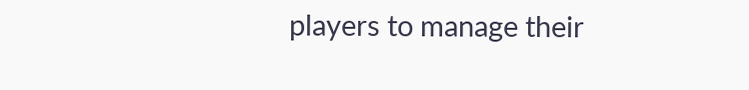players to manage their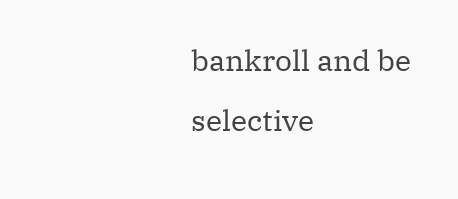bankroll and be selective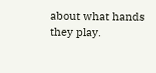about what hands they play.